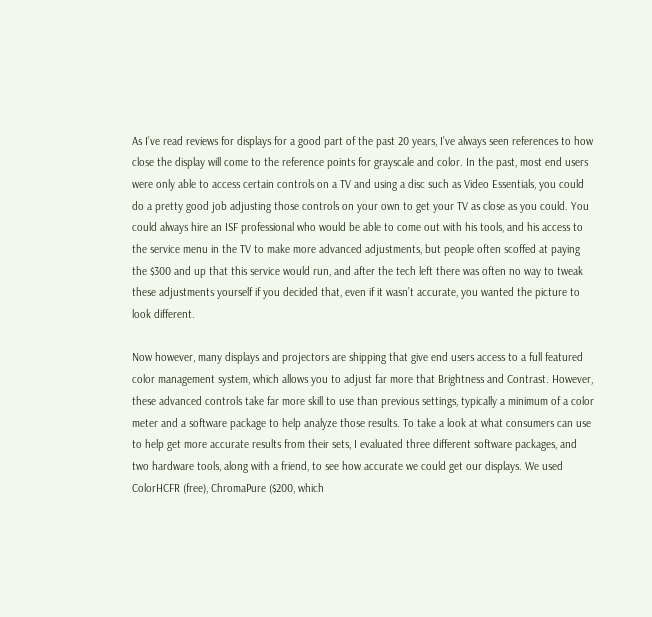As I’ve read reviews for displays for a good part of the past 20 years, I’ve always seen references to how close the display will come to the reference points for grayscale and color. In the past, most end users were only able to access certain controls on a TV and using a disc such as Video Essentials, you could do a pretty good job adjusting those controls on your own to get your TV as close as you could. You could always hire an ISF professional who would be able to come out with his tools, and his access to the service menu in the TV to make more advanced adjustments, but people often scoffed at paying the $300 and up that this service would run, and after the tech left there was often no way to tweak these adjustments yourself if you decided that, even if it wasn’t accurate, you wanted the picture to look different.

Now however, many displays and projectors are shipping that give end users access to a full featured color management system, which allows you to adjust far more that Brightness and Contrast. However, these advanced controls take far more skill to use than previous settings, typically a minimum of a color meter and a software package to help analyze those results. To take a look at what consumers can use to help get more accurate results from their sets, I evaluated three different software packages, and two hardware tools, along with a friend, to see how accurate we could get our displays. We used ColorHCFR (free), ChromaPure ($200, which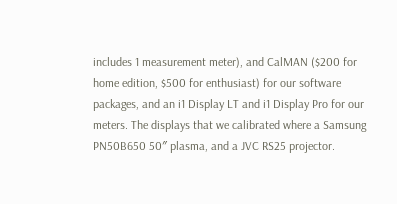includes 1 measurement meter), and CalMAN ($200 for home edition, $500 for enthusiast) for our software packages, and an i1 Display LT and i1 Display Pro for our meters. The displays that we calibrated where a Samsung PN50B650 50″ plasma, and a JVC RS25 projector.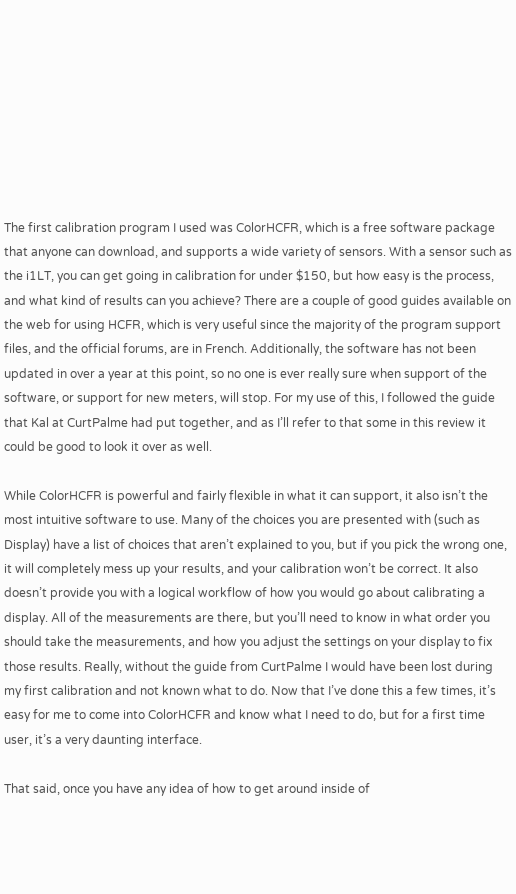The first calibration program I used was ColorHCFR, which is a free software package that anyone can download, and supports a wide variety of sensors. With a sensor such as the i1LT, you can get going in calibration for under $150, but how easy is the process, and what kind of results can you achieve? There are a couple of good guides available on the web for using HCFR, which is very useful since the majority of the program support files, and the official forums, are in French. Additionally, the software has not been updated in over a year at this point, so no one is ever really sure when support of the software, or support for new meters, will stop. For my use of this, I followed the guide that Kal at CurtPalme had put together, and as I’ll refer to that some in this review it could be good to look it over as well.

While ColorHCFR is powerful and fairly flexible in what it can support, it also isn’t the most intuitive software to use. Many of the choices you are presented with (such as Display) have a list of choices that aren’t explained to you, but if you pick the wrong one, it will completely mess up your results, and your calibration won’t be correct. It also doesn’t provide you with a logical workflow of how you would go about calibrating a display. All of the measurements are there, but you’ll need to know in what order you should take the measurements, and how you adjust the settings on your display to fix those results. Really, without the guide from CurtPalme I would have been lost during my first calibration and not known what to do. Now that I’ve done this a few times, it’s easy for me to come into ColorHCFR and know what I need to do, but for a first time user, it’s a very daunting interface.

That said, once you have any idea of how to get around inside of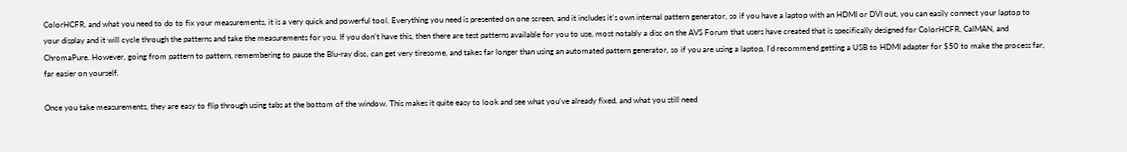ColorHCFR, and what you need to do to fix your measurements, it is a very quick and powerful tool. Everything you need is presented on one screen, and it includes it’s own internal pattern generator, so if you have a laptop with an HDMI or DVI out, you can easily connect your laptop to your display and it will cycle through the patterns and take the measurements for you. If you don’t have this, then there are test patterns available for you to use, most notably a disc on the AVS Forum that users have created that is specifically designed for ColorHCFR, CalMAN, and ChromaPure. However, going from pattern to pattern, remembering to pause the Blu-ray disc, can get very tiresome, and takes far longer than using an automated pattern generator, so if you are using a laptop, I’d recommend getting a USB to HDMI adapter for $50 to make the process far, far easier on yourself.

Once you take measurements, they are easy to flip through using tabs at the bottom of the window. This makes it quite easy to look and see what you’ve already fixed, and what you still need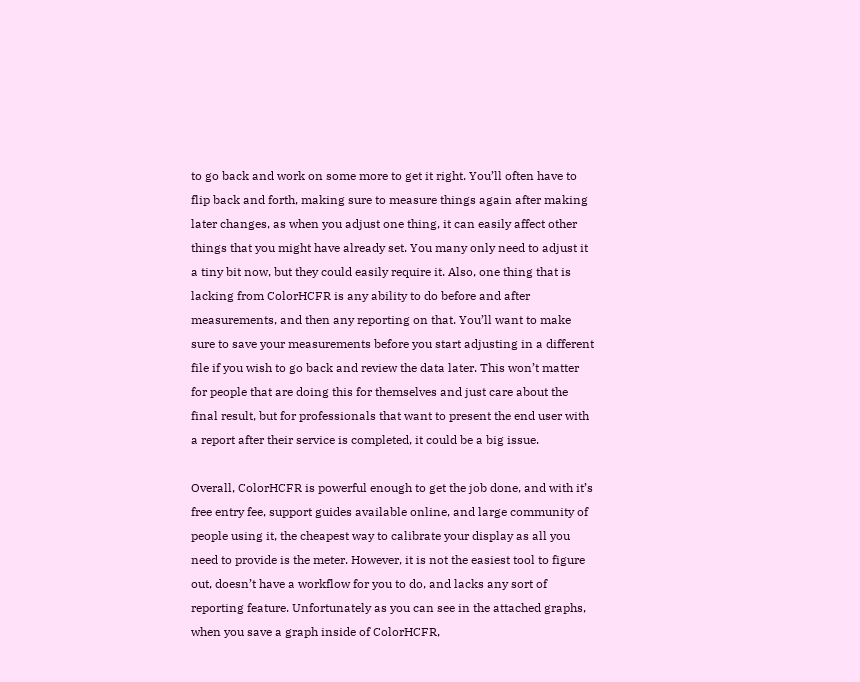to go back and work on some more to get it right. You’ll often have to flip back and forth, making sure to measure things again after making later changes, as when you adjust one thing, it can easily affect other things that you might have already set. You many only need to adjust it a tiny bit now, but they could easily require it. Also, one thing that is lacking from ColorHCFR is any ability to do before and after measurements, and then any reporting on that. You’ll want to make sure to save your measurements before you start adjusting in a different file if you wish to go back and review the data later. This won’t matter for people that are doing this for themselves and just care about the final result, but for professionals that want to present the end user with a report after their service is completed, it could be a big issue.

Overall, ColorHCFR is powerful enough to get the job done, and with it’s free entry fee, support guides available online, and large community of people using it, the cheapest way to calibrate your display as all you need to provide is the meter. However, it is not the easiest tool to figure out, doesn’t have a workflow for you to do, and lacks any sort of reporting feature. Unfortunately as you can see in the attached graphs, when you save a graph inside of ColorHCFR,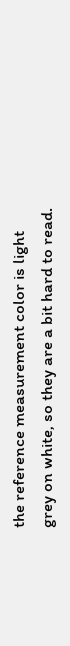the reference measurement color is light grey on white, so they are a bit hard to read.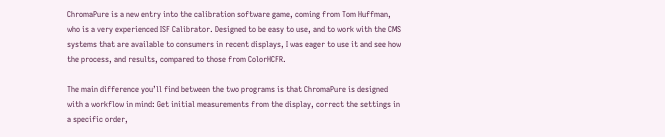ChromaPure is a new entry into the calibration software game, coming from Tom Huffman, who is a very experienced ISF Calibrator. Designed to be easy to use, and to work with the CMS systems that are available to consumers in recent displays, I was eager to use it and see how the process, and results, compared to those from ColorHCFR.

The main difference you’ll find between the two programs is that ChromaPure is designed with a workflow in mind: Get initial measurements from the display, correct the settings in a specific order,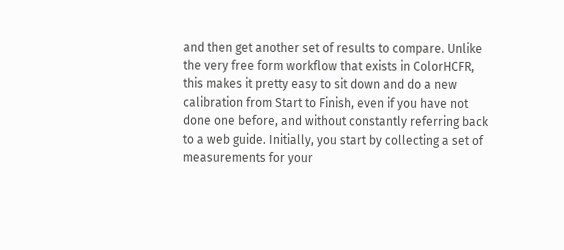and then get another set of results to compare. Unlike the very free form workflow that exists in ColorHCFR, this makes it pretty easy to sit down and do a new calibration from Start to Finish, even if you have not done one before, and without constantly referring back to a web guide. Initially, you start by collecting a set of measurements for your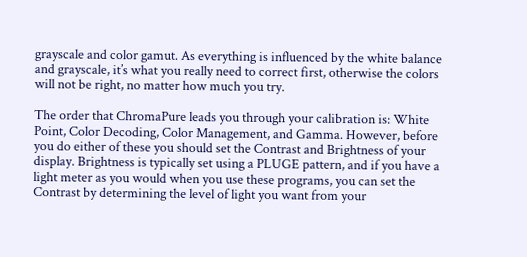grayscale and color gamut. As everything is influenced by the white balance and grayscale, it’s what you really need to correct first, otherwise the colors will not be right, no matter how much you try.

The order that ChromaPure leads you through your calibration is: White Point, Color Decoding, Color Management, and Gamma. However, before you do either of these you should set the Contrast and Brightness of your display. Brightness is typically set using a PLUGE pattern, and if you have a light meter as you would when you use these programs, you can set the Contrast by determining the level of light you want from your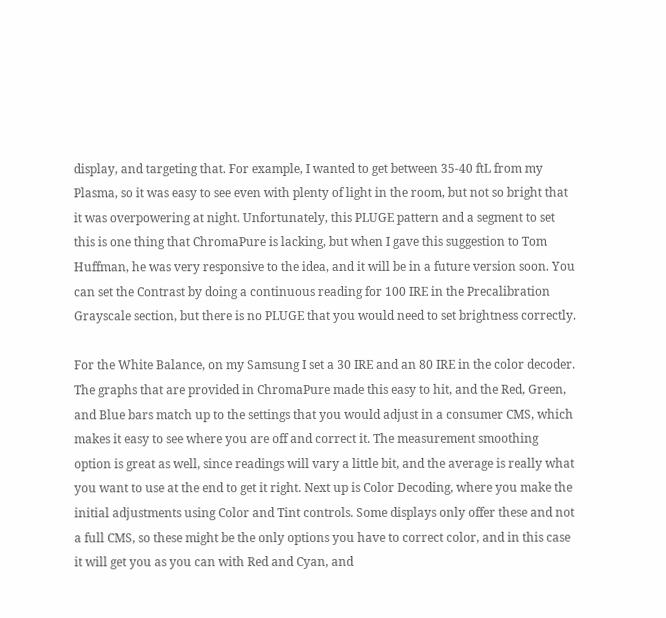display, and targeting that. For example, I wanted to get between 35-40 ftL from my Plasma, so it was easy to see even with plenty of light in the room, but not so bright that it was overpowering at night. Unfortunately, this PLUGE pattern and a segment to set this is one thing that ChromaPure is lacking, but when I gave this suggestion to Tom Huffman, he was very responsive to the idea, and it will be in a future version soon. You can set the Contrast by doing a continuous reading for 100 IRE in the Precalibration Grayscale section, but there is no PLUGE that you would need to set brightness correctly.

For the White Balance, on my Samsung I set a 30 IRE and an 80 IRE in the color decoder. The graphs that are provided in ChromaPure made this easy to hit, and the Red, Green, and Blue bars match up to the settings that you would adjust in a consumer CMS, which makes it easy to see where you are off and correct it. The measurement smoothing option is great as well, since readings will vary a little bit, and the average is really what you want to use at the end to get it right. Next up is Color Decoding, where you make the initial adjustments using Color and Tint controls. Some displays only offer these and not a full CMS, so these might be the only options you have to correct color, and in this case it will get you as you can with Red and Cyan, and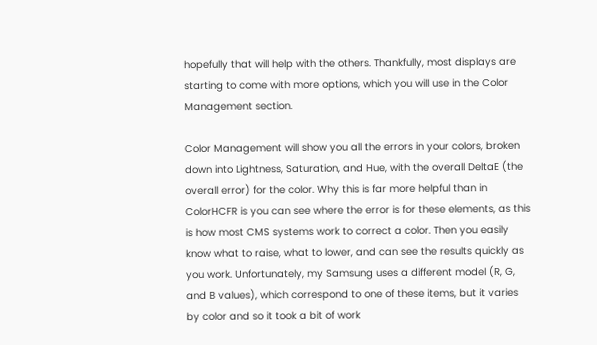hopefully that will help with the others. Thankfully, most displays are starting to come with more options, which you will use in the Color Management section.

Color Management will show you all the errors in your colors, broken down into Lightness, Saturation, and Hue, with the overall DeltaE (the overall error) for the color. Why this is far more helpful than in ColorHCFR is you can see where the error is for these elements, as this is how most CMS systems work to correct a color. Then you easily know what to raise, what to lower, and can see the results quickly as you work. Unfortunately, my Samsung uses a different model (R, G, and B values), which correspond to one of these items, but it varies by color and so it took a bit of work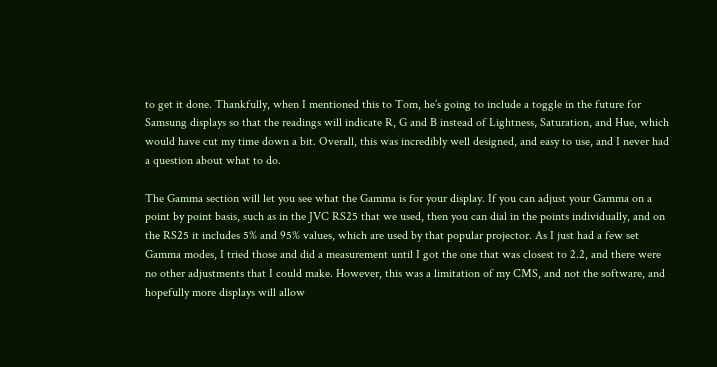to get it done. Thankfully, when I mentioned this to Tom, he’s going to include a toggle in the future for Samsung displays so that the readings will indicate R, G and B instead of Lightness, Saturation, and Hue, which would have cut my time down a bit. Overall, this was incredibly well designed, and easy to use, and I never had a question about what to do.

The Gamma section will let you see what the Gamma is for your display. If you can adjust your Gamma on a point by point basis, such as in the JVC RS25 that we used, then you can dial in the points individually, and on the RS25 it includes 5% and 95% values, which are used by that popular projector. As I just had a few set Gamma modes, I tried those and did a measurement until I got the one that was closest to 2.2, and there were no other adjustments that I could make. However, this was a limitation of my CMS, and not the software, and hopefully more displays will allow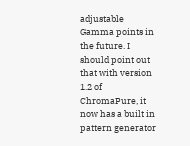adjustable Gamma points in the future. I should point out that with version 1.2 of ChromaPure, it now has a built in pattern generator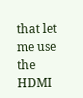that let me use the HDMI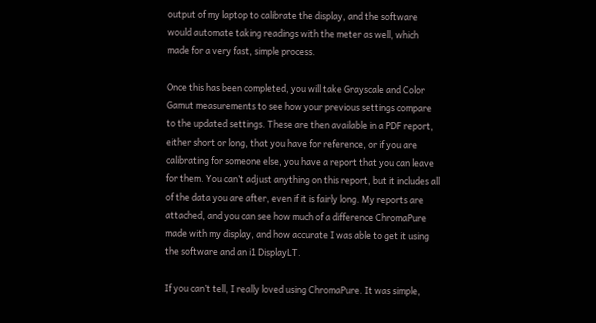output of my laptop to calibrate the display, and the software would automate taking readings with the meter as well, which made for a very fast, simple process.

Once this has been completed, you will take Grayscale and Color Gamut measurements to see how your previous settings compare to the updated settings. These are then available in a PDF report, either short or long, that you have for reference, or if you are calibrating for someone else, you have a report that you can leave for them. You can’t adjust anything on this report, but it includes all of the data you are after, even if it is fairly long. My reports are attached, and you can see how much of a difference ChromaPure made with my display, and how accurate I was able to get it using the software and an i1 DisplayLT.

If you can’t tell, I really loved using ChromaPure. It was simple,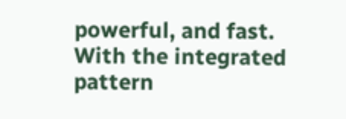powerful, and fast. With the integrated pattern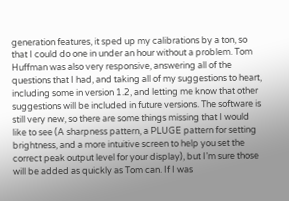generation features, it sped up my calibrations by a ton, so that I could do one in under an hour without a problem. Tom Huffman was also very responsive, answering all of the questions that I had, and taking all of my suggestions to heart, including some in version 1.2, and letting me know that other suggestions will be included in future versions. The software is still very new, so there are some things missing that I would like to see (A sharpness pattern, a PLUGE pattern for setting brightness, and a more intuitive screen to help you set the correct peak output level for your display), but I’m sure those will be added as quickly as Tom can. If I was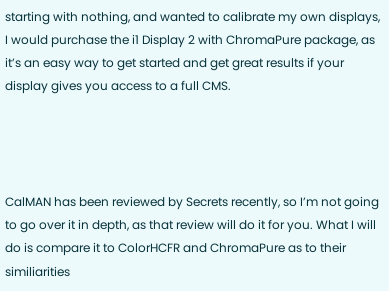starting with nothing, and wanted to calibrate my own displays, I would purchase the i1 Display 2 with ChromaPure package, as it’s an easy way to get started and get great results if your display gives you access to a full CMS.




CalMAN has been reviewed by Secrets recently, so I’m not going to go over it in depth, as that review will do it for you. What I will do is compare it to ColorHCFR and ChromaPure as to their similiarities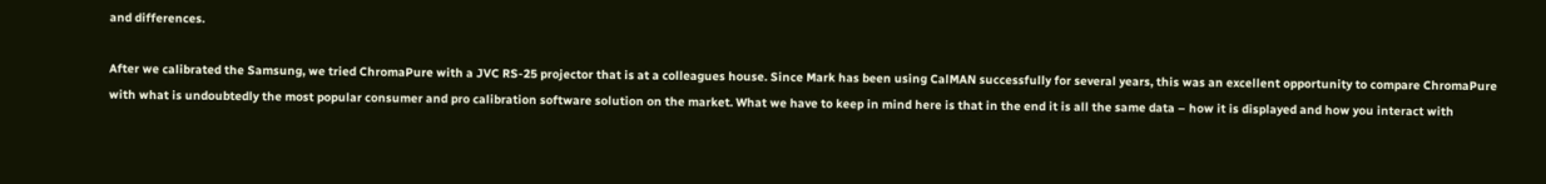and differences.

After we calibrated the Samsung, we tried ChromaPure with a JVC RS-25 projector that is at a colleagues house. Since Mark has been using CalMAN successfully for several years, this was an excellent opportunity to compare ChromaPure with what is undoubtedly the most popular consumer and pro calibration software solution on the market. What we have to keep in mind here is that in the end it is all the same data – how it is displayed and how you interact with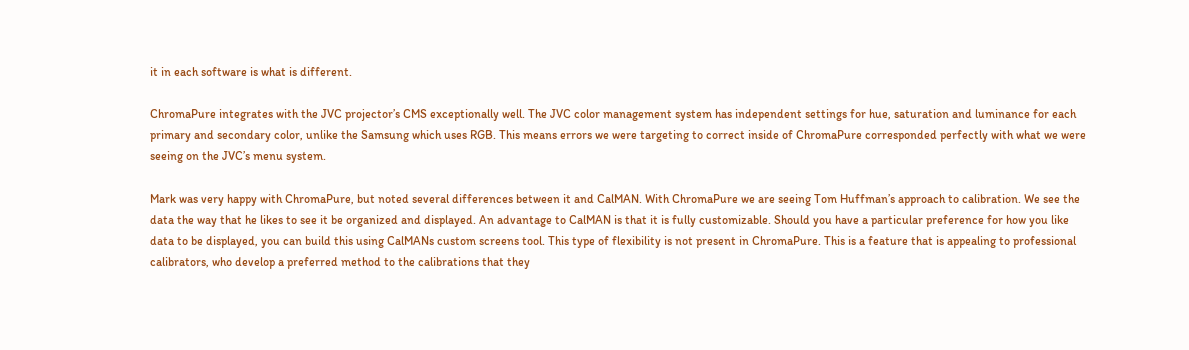it in each software is what is different.

ChromaPure integrates with the JVC projector’s CMS exceptionally well. The JVC color management system has independent settings for hue, saturation and luminance for each primary and secondary color, unlike the Samsung which uses RGB. This means errors we were targeting to correct inside of ChromaPure corresponded perfectly with what we were seeing on the JVC’s menu system.

Mark was very happy with ChromaPure, but noted several differences between it and CalMAN. With ChromaPure we are seeing Tom Huffman’s approach to calibration. We see the data the way that he likes to see it be organized and displayed. An advantage to CalMAN is that it is fully customizable. Should you have a particular preference for how you like data to be displayed, you can build this using CalMANs custom screens tool. This type of flexibility is not present in ChromaPure. This is a feature that is appealing to professional calibrators, who develop a preferred method to the calibrations that they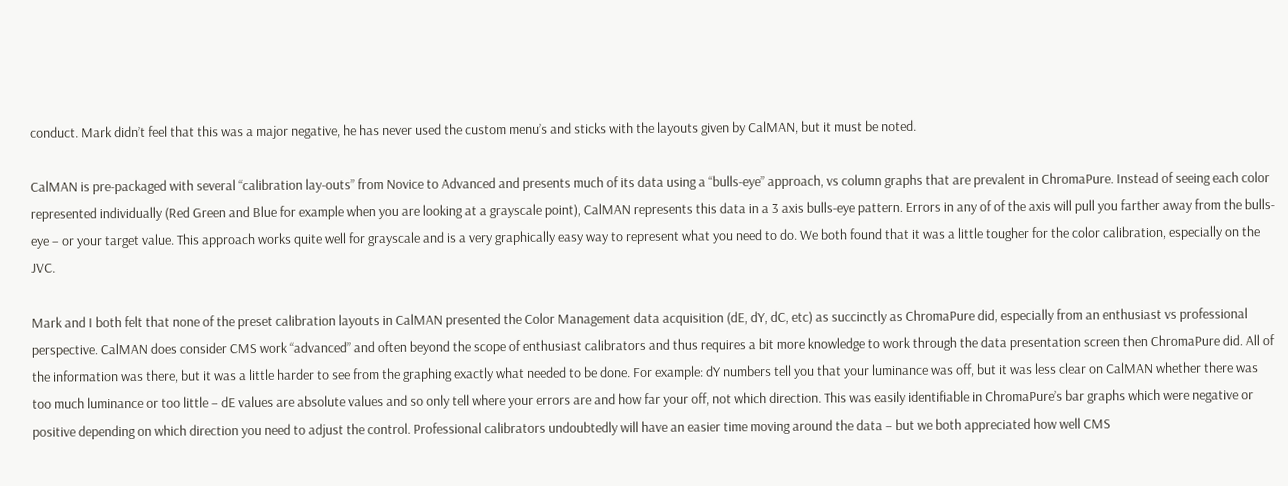conduct. Mark didn’t feel that this was a major negative, he has never used the custom menu’s and sticks with the layouts given by CalMAN, but it must be noted.

CalMAN is pre-packaged with several “calibration lay-outs” from Novice to Advanced and presents much of its data using a “bulls-eye” approach, vs column graphs that are prevalent in ChromaPure. Instead of seeing each color represented individually (Red Green and Blue for example when you are looking at a grayscale point), CalMAN represents this data in a 3 axis bulls-eye pattern. Errors in any of of the axis will pull you farther away from the bulls-eye – or your target value. This approach works quite well for grayscale and is a very graphically easy way to represent what you need to do. We both found that it was a little tougher for the color calibration, especially on the JVC.

Mark and I both felt that none of the preset calibration layouts in CalMAN presented the Color Management data acquisition (dE, dY, dC, etc) as succinctly as ChromaPure did, especially from an enthusiast vs professional perspective. CalMAN does consider CMS work “advanced” and often beyond the scope of enthusiast calibrators and thus requires a bit more knowledge to work through the data presentation screen then ChromaPure did. All of the information was there, but it was a little harder to see from the graphing exactly what needed to be done. For example: dY numbers tell you that your luminance was off, but it was less clear on CalMAN whether there was too much luminance or too little – dE values are absolute values and so only tell where your errors are and how far your off, not which direction. This was easily identifiable in ChromaPure’s bar graphs which were negative or positive depending on which direction you need to adjust the control. Professional calibrators undoubtedly will have an easier time moving around the data – but we both appreciated how well CMS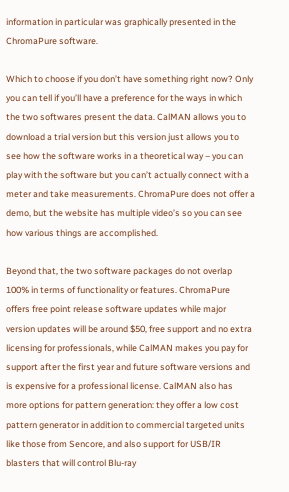information in particular was graphically presented in the ChromaPure software.

Which to choose if you don’t have something right now? Only you can tell if you’ll have a preference for the ways in which the two softwares present the data. CalMAN allows you to download a trial version but this version just allows you to see how the software works in a theoretical way – you can play with the software but you can’t actually connect with a meter and take measurements. ChromaPure does not offer a demo, but the website has multiple video’s so you can see how various things are accomplished.

Beyond that, the two software packages do not overlap 100% in terms of functionality or features. ChromaPure offers free point release software updates while major version updates will be around $50, free support and no extra licensing for professionals, while CalMAN makes you pay for support after the first year and future software versions and is expensive for a professional license. CalMAN also has more options for pattern generation: they offer a low cost pattern generator in addition to commercial targeted units like those from Sencore, and also support for USB/IR blasters that will control Blu-ray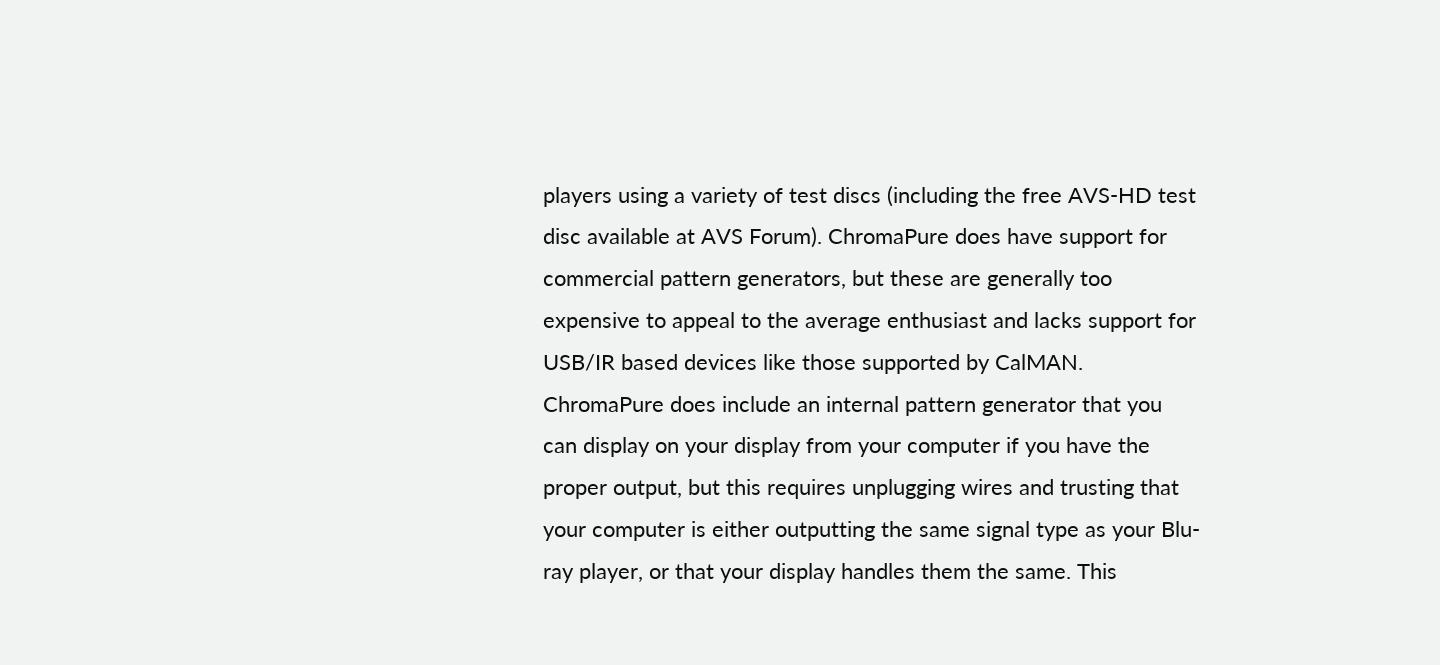players using a variety of test discs (including the free AVS-HD test disc available at AVS Forum). ChromaPure does have support for commercial pattern generators, but these are generally too expensive to appeal to the average enthusiast and lacks support for USB/IR based devices like those supported by CalMAN. ChromaPure does include an internal pattern generator that you can display on your display from your computer if you have the proper output, but this requires unplugging wires and trusting that your computer is either outputting the same signal type as your Blu-ray player, or that your display handles them the same. This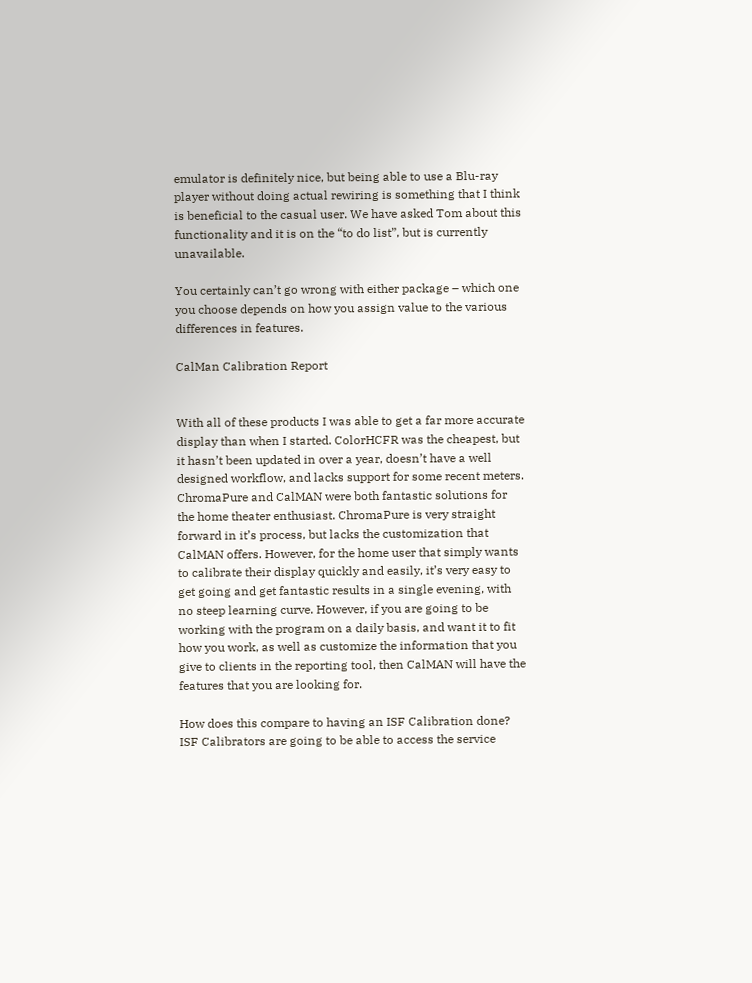emulator is definitely nice, but being able to use a Blu-ray player without doing actual rewiring is something that I think is beneficial to the casual user. We have asked Tom about this functionality and it is on the “to do list”, but is currently unavailable.

You certainly can’t go wrong with either package – which one you choose depends on how you assign value to the various differences in features.

CalMan Calibration Report


With all of these products I was able to get a far more accurate display than when I started. ColorHCFR was the cheapest, but it hasn’t been updated in over a year, doesn’t have a well designed workflow, and lacks support for some recent meters. ChromaPure and CalMAN were both fantastic solutions for the home theater enthusiast. ChromaPure is very straight forward in it’s process, but lacks the customization that CalMAN offers. However, for the home user that simply wants to calibrate their display quickly and easily, it’s very easy to get going and get fantastic results in a single evening, with no steep learning curve. However, if you are going to be working with the program on a daily basis, and want it to fit how you work, as well as customize the information that you give to clients in the reporting tool, then CalMAN will have the features that you are looking for.

How does this compare to having an ISF Calibration done? ISF Calibrators are going to be able to access the service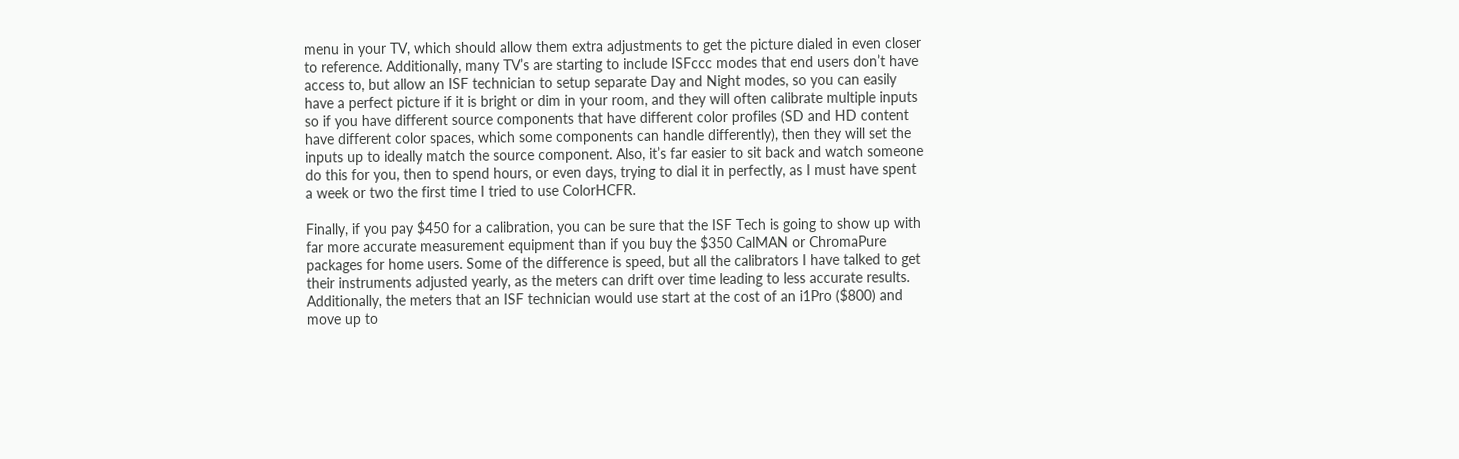menu in your TV, which should allow them extra adjustments to get the picture dialed in even closer to reference. Additionally, many TV’s are starting to include ISFccc modes that end users don’t have access to, but allow an ISF technician to setup separate Day and Night modes, so you can easily have a perfect picture if it is bright or dim in your room, and they will often calibrate multiple inputs so if you have different source components that have different color profiles (SD and HD content have different color spaces, which some components can handle differently), then they will set the inputs up to ideally match the source component. Also, it’s far easier to sit back and watch someone do this for you, then to spend hours, or even days, trying to dial it in perfectly, as I must have spent a week or two the first time I tried to use ColorHCFR.

Finally, if you pay $450 for a calibration, you can be sure that the ISF Tech is going to show up with far more accurate measurement equipment than if you buy the $350 CalMAN or ChromaPure packages for home users. Some of the difference is speed, but all the calibrators I have talked to get their instruments adjusted yearly, as the meters can drift over time leading to less accurate results. Additionally, the meters that an ISF technician would use start at the cost of an i1Pro ($800) and move up to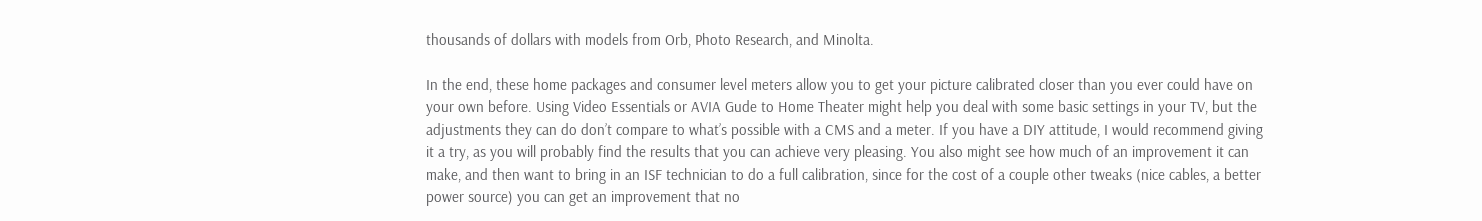thousands of dollars with models from Orb, Photo Research, and Minolta.

In the end, these home packages and consumer level meters allow you to get your picture calibrated closer than you ever could have on your own before. Using Video Essentials or AVIA Gude to Home Theater might help you deal with some basic settings in your TV, but the adjustments they can do don’t compare to what’s possible with a CMS and a meter. If you have a DIY attitude, I would recommend giving it a try, as you will probably find the results that you can achieve very pleasing. You also might see how much of an improvement it can make, and then want to bring in an ISF technician to do a full calibration, since for the cost of a couple other tweaks (nice cables, a better power source) you can get an improvement that no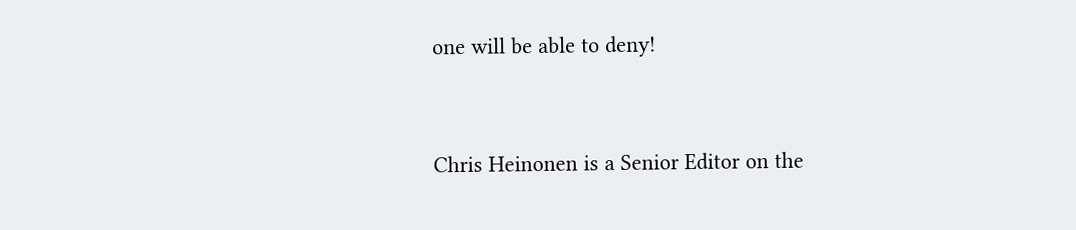one will be able to deny!


Chris Heinonen is a Senior Editor on the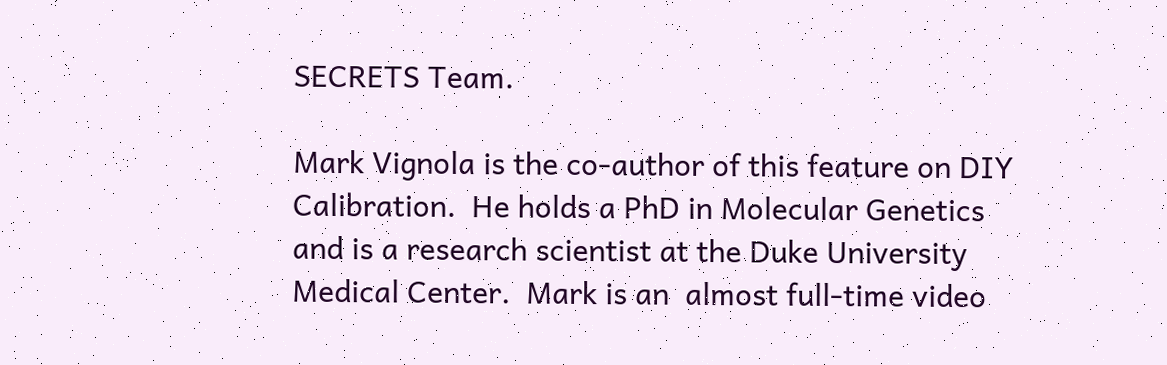SECRETS Team.

Mark Vignola is the co-author of this feature on DIY Calibration.  He holds a PhD in Molecular Genetics and is a research scientist at the Duke University Medical Center.  Mark is an  almost full-time video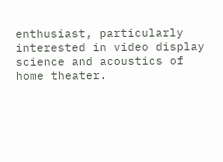enthusiast, particularly interested in video display science and acoustics of home theater.